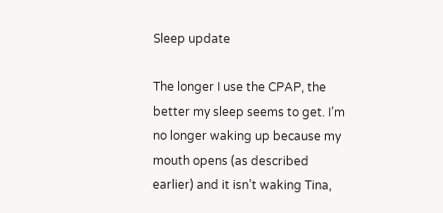Sleep update

The longer I use the CPAP, the better my sleep seems to get. I’m no longer waking up because my mouth opens (as described earlier) and it isn’t waking Tina,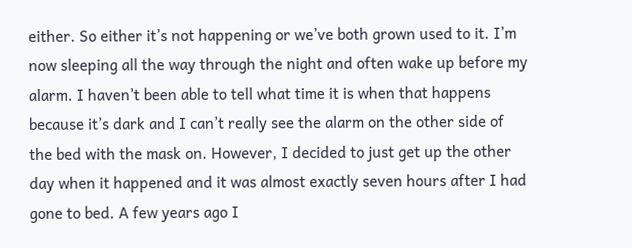either. So either it’s not happening or we’ve both grown used to it. I’m now sleeping all the way through the night and often wake up before my alarm. I haven’t been able to tell what time it is when that happens because it’s dark and I can’t really see the alarm on the other side of the bed with the mask on. However, I decided to just get up the other day when it happened and it was almost exactly seven hours after I had gone to bed. A few years ago I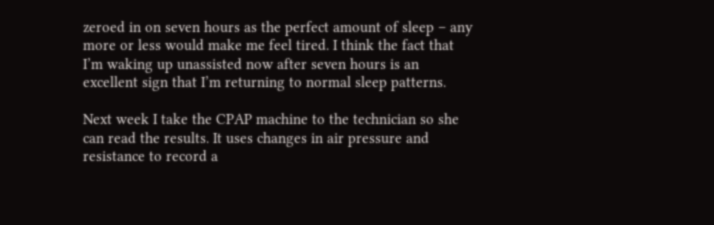zeroed in on seven hours as the perfect amount of sleep – any more or less would make me feel tired. I think the fact that I’m waking up unassisted now after seven hours is an excellent sign that I’m returning to normal sleep patterns.

Next week I take the CPAP machine to the technician so she can read the results. It uses changes in air pressure and resistance to record a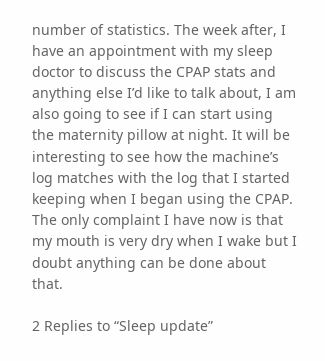number of statistics. The week after, I have an appointment with my sleep doctor to discuss the CPAP stats and anything else I’d like to talk about, I am also going to see if I can start using the maternity pillow at night. It will be interesting to see how the machine’s log matches with the log that I started keeping when I began using the CPAP. The only complaint I have now is that my mouth is very dry when I wake but I doubt anything can be done about that.

2 Replies to “Sleep update”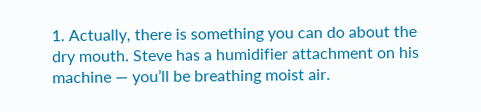1. Actually, there is something you can do about the dry mouth. Steve has a humidifier attachment on his machine — you’ll be breathing moist air.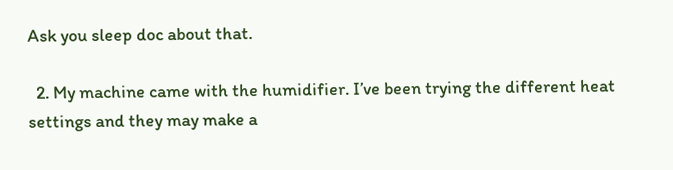Ask you sleep doc about that.

  2. My machine came with the humidifier. I’ve been trying the different heat settings and they may make a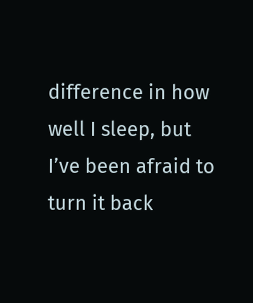difference in how well I sleep, but I’ve been afraid to turn it back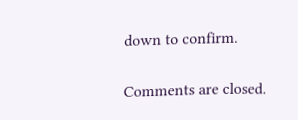down to confirm.

Comments are closed.